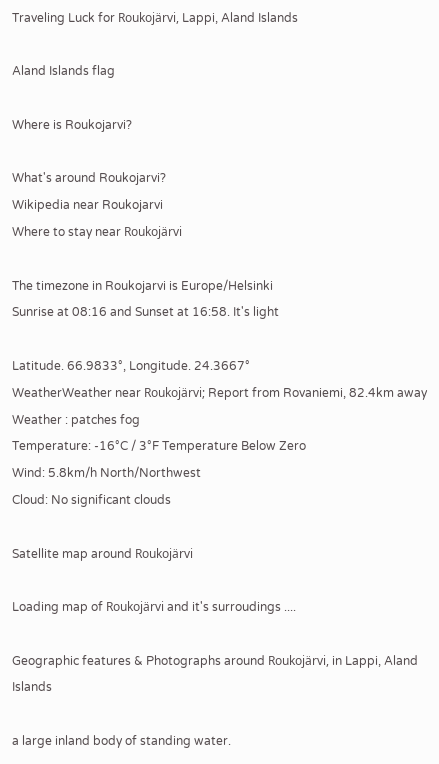Traveling Luck for Roukojärvi, Lappi, Aland Islands

Aland Islands flag

Where is Roukojarvi?

What's around Roukojarvi?
Wikipedia near Roukojarvi
Where to stay near Roukojärvi

The timezone in Roukojarvi is Europe/Helsinki
Sunrise at 08:16 and Sunset at 16:58. It's light

Latitude. 66.9833°, Longitude. 24.3667°
WeatherWeather near Roukojärvi; Report from Rovaniemi, 82.4km away
Weather : patches fog
Temperature: -16°C / 3°F Temperature Below Zero
Wind: 5.8km/h North/Northwest
Cloud: No significant clouds

Satellite map around Roukojärvi

Loading map of Roukojärvi and it's surroudings ....

Geographic features & Photographs around Roukojärvi, in Lappi, Aland Islands

a large inland body of standing water.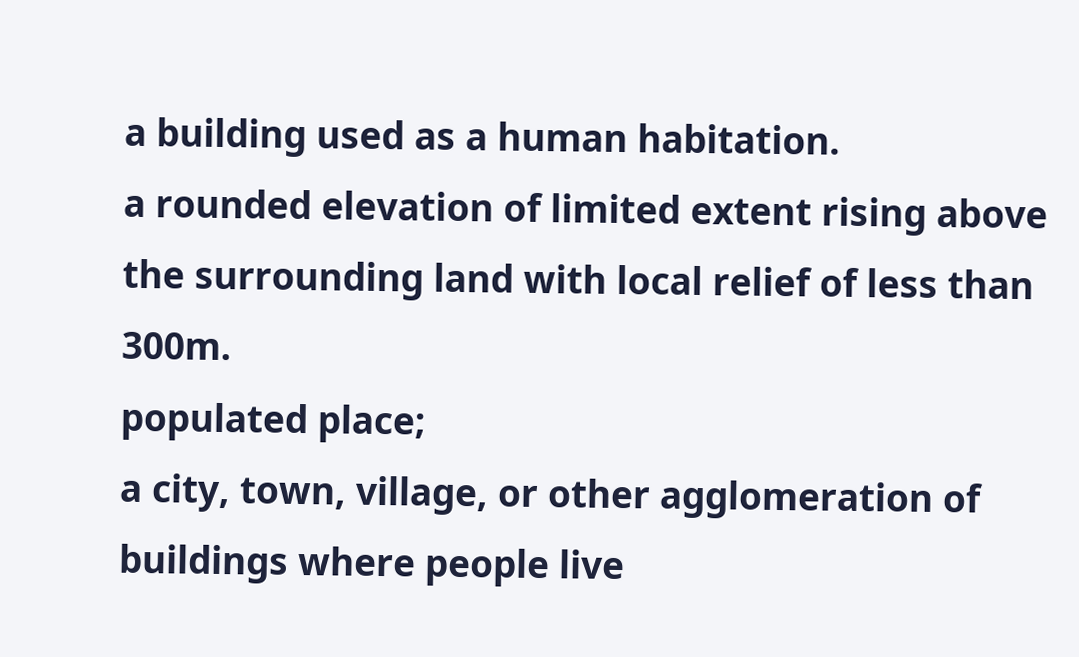a building used as a human habitation.
a rounded elevation of limited extent rising above the surrounding land with local relief of less than 300m.
populated place;
a city, town, village, or other agglomeration of buildings where people live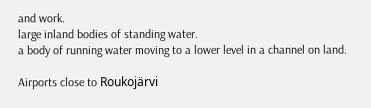and work.
large inland bodies of standing water.
a body of running water moving to a lower level in a channel on land.

Airports close to Roukojärvi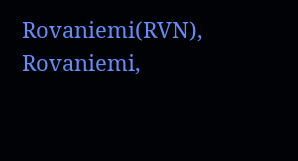Rovaniemi(RVN), Rovaniemi,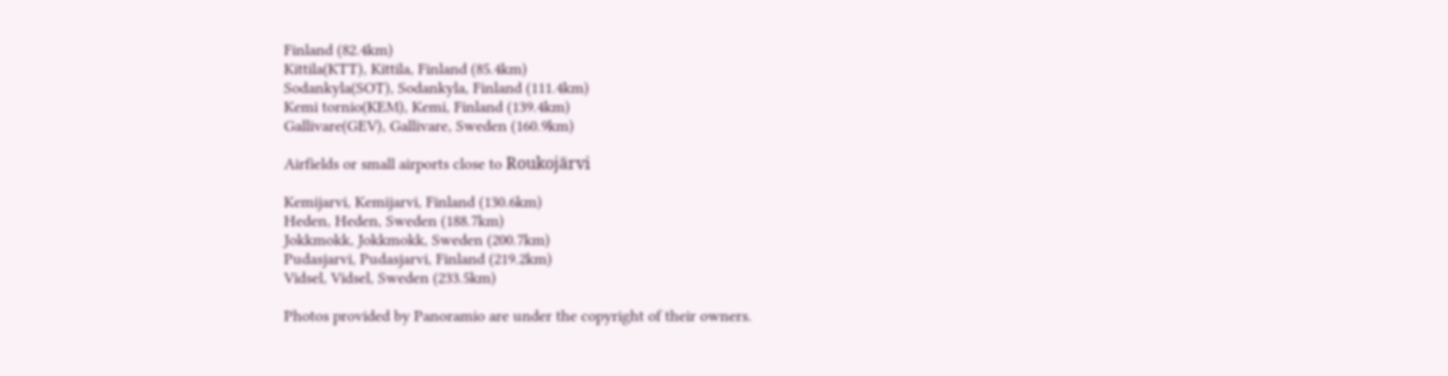Finland (82.4km)
Kittila(KTT), Kittila, Finland (85.4km)
Sodankyla(SOT), Sodankyla, Finland (111.4km)
Kemi tornio(KEM), Kemi, Finland (139.4km)
Gallivare(GEV), Gallivare, Sweden (160.9km)

Airfields or small airports close to Roukojärvi

Kemijarvi, Kemijarvi, Finland (130.6km)
Heden, Heden, Sweden (188.7km)
Jokkmokk, Jokkmokk, Sweden (200.7km)
Pudasjarvi, Pudasjarvi, Finland (219.2km)
Vidsel, Vidsel, Sweden (233.5km)

Photos provided by Panoramio are under the copyright of their owners.